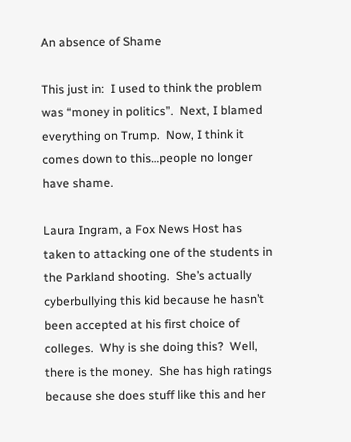An absence of Shame

This just in:  I used to think the problem was “money in politics”.  Next, I blamed everything on Trump.  Now, I think it comes down to this…people no longer have shame.

Laura Ingram, a Fox News Host has taken to attacking one of the students in the Parkland shooting.  She’s actually cyberbullying this kid because he hasn’t been accepted at his first choice of colleges.  Why is she doing this?  Well, there is the money.  She has high ratings because she does stuff like this and her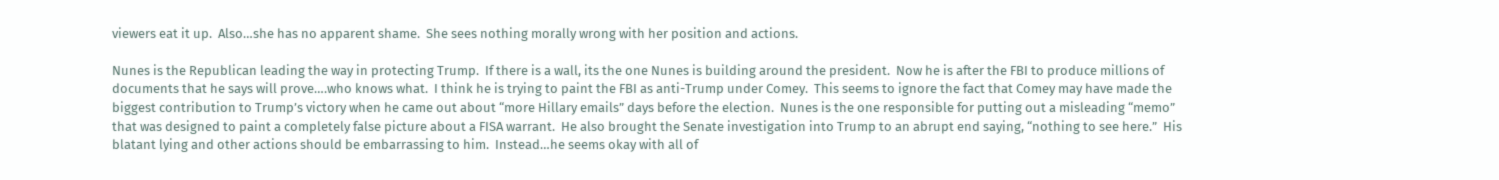viewers eat it up.  Also…she has no apparent shame.  She sees nothing morally wrong with her position and actions.

Nunes is the Republican leading the way in protecting Trump.  If there is a wall, its the one Nunes is building around the president.  Now he is after the FBI to produce millions of documents that he says will prove….who knows what.  I think he is trying to paint the FBI as anti-Trump under Comey.  This seems to ignore the fact that Comey may have made the biggest contribution to Trump’s victory when he came out about “more Hillary emails” days before the election.  Nunes is the one responsible for putting out a misleading “memo” that was designed to paint a completely false picture about a FISA warrant.  He also brought the Senate investigation into Trump to an abrupt end saying, “nothing to see here.”  His blatant lying and other actions should be embarrassing to him.  Instead…he seems okay with all of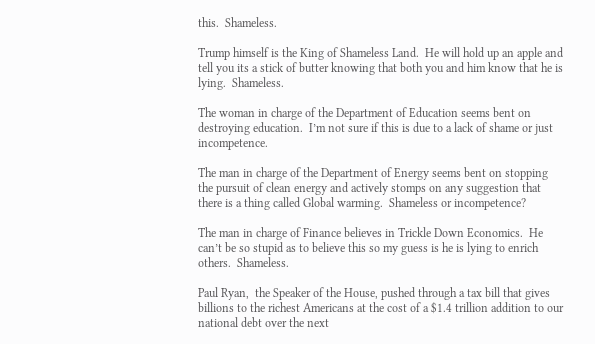this.  Shameless.

Trump himself is the King of Shameless Land.  He will hold up an apple and tell you its a stick of butter knowing that both you and him know that he is lying.  Shameless.

The woman in charge of the Department of Education seems bent on destroying education.  I’m not sure if this is due to a lack of shame or just incompetence.

The man in charge of the Department of Energy seems bent on stopping the pursuit of clean energy and actively stomps on any suggestion that there is a thing called Global warming.  Shameless or incompetence?

The man in charge of Finance believes in Trickle Down Economics.  He can’t be so stupid as to believe this so my guess is he is lying to enrich others.  Shameless.

Paul Ryan,  the Speaker of the House, pushed through a tax bill that gives billions to the richest Americans at the cost of a $1.4 trillion addition to our national debt over the next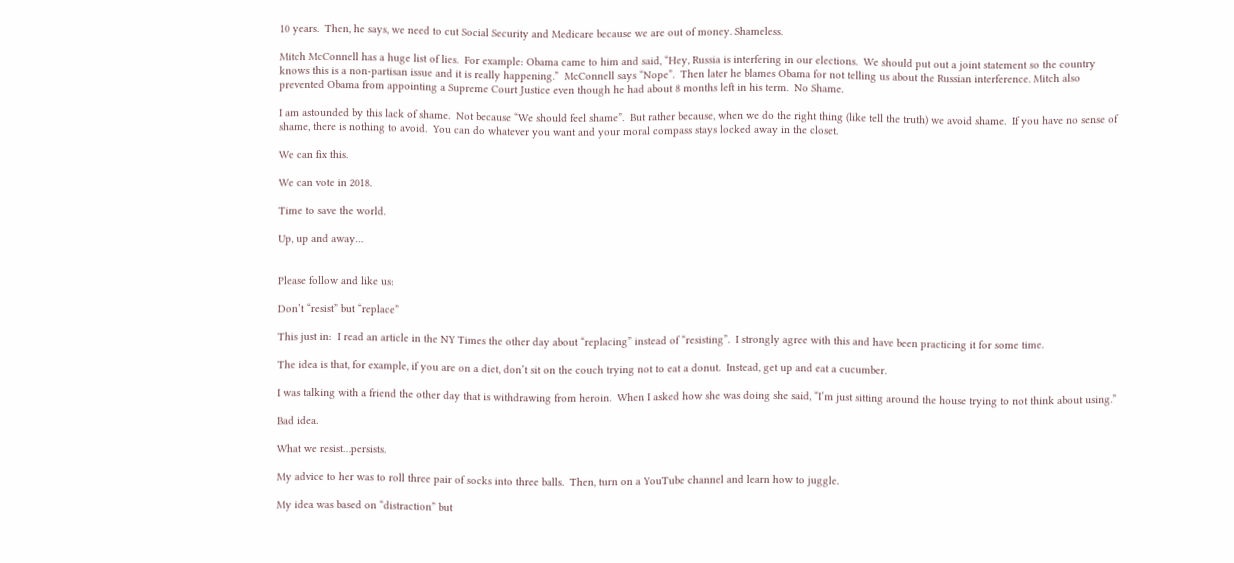10 years.  Then, he says, we need to cut Social Security and Medicare because we are out of money. Shameless.

Mitch McConnell has a huge list of lies.  For example: Obama came to him and said, “Hey, Russia is interfering in our elections.  We should put out a joint statement so the country knows this is a non-partisan issue and it is really happening.”  McConnell says “Nope”.  Then later he blames Obama for not telling us about the Russian interference. Mitch also prevented Obama from appointing a Supreme Court Justice even though he had about 8 months left in his term.  No Shame.

I am astounded by this lack of shame.  Not because “We should feel shame”.  But rather because, when we do the right thing (like tell the truth) we avoid shame.  If you have no sense of shame, there is nothing to avoid.  You can do whatever you want and your moral compass stays locked away in the closet.

We can fix this.

We can vote in 2018.

Time to save the world.

Up, up and away…


Please follow and like us:

Don’t “resist” but “replace”

This just in:  I read an article in the NY Times the other day about “replacing” instead of “resisting”.  I strongly agree with this and have been practicing it for some time.

The idea is that, for example, if you are on a diet, don’t sit on the couch trying not to eat a donut.  Instead, get up and eat a cucumber.

I was talking with a friend the other day that is withdrawing from heroin.  When I asked how she was doing she said, “I’m just sitting around the house trying to not think about using.”

Bad idea.

What we resist…persists.

My advice to her was to roll three pair of socks into three balls.  Then, turn on a YouTube channel and learn how to juggle.

My idea was based on “distraction” but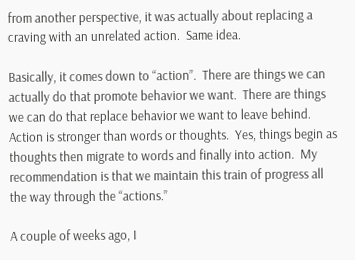from another perspective, it was actually about replacing a craving with an unrelated action.  Same idea.

Basically, it comes down to “action”.  There are things we can actually do that promote behavior we want.  There are things we can do that replace behavior we want to leave behind.  Action is stronger than words or thoughts.  Yes, things begin as thoughts then migrate to words and finally into action.  My recommendation is that we maintain this train of progress all the way through the “actions.”

A couple of weeks ago, I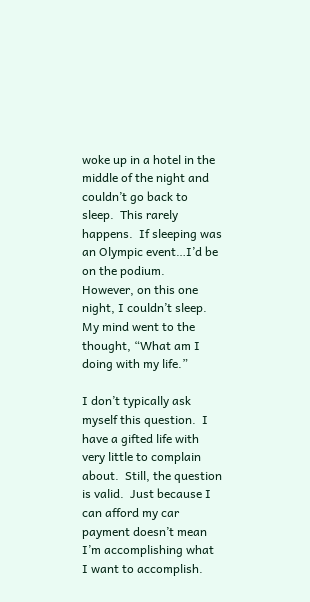woke up in a hotel in the middle of the night and couldn’t go back to sleep.  This rarely happens.  If sleeping was an Olympic event…I’d be on the podium.  However, on this one night, I couldn’t sleep.  My mind went to the thought, “What am I doing with my life.”

I don’t typically ask myself this question.  I have a gifted life with very little to complain about.  Still, the question is valid.  Just because I can afford my car payment doesn’t mean I’m accomplishing what I want to accomplish.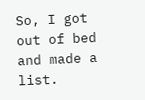So, I got out of bed and made a list.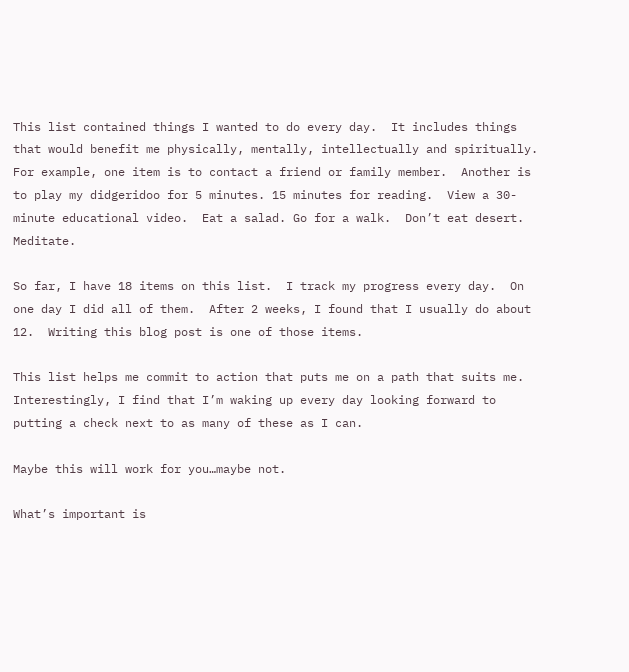This list contained things I wanted to do every day.  It includes things that would benefit me physically, mentally, intellectually and spiritually.  For example, one item is to contact a friend or family member.  Another is to play my didgeridoo for 5 minutes. 15 minutes for reading.  View a 30-minute educational video.  Eat a salad. Go for a walk.  Don’t eat desert. Meditate.

So far, I have 18 items on this list.  I track my progress every day.  On one day I did all of them.  After 2 weeks, I found that I usually do about 12.  Writing this blog post is one of those items.

This list helps me commit to action that puts me on a path that suits me.  Interestingly, I find that I’m waking up every day looking forward to putting a check next to as many of these as I can.

Maybe this will work for you…maybe not.

What’s important is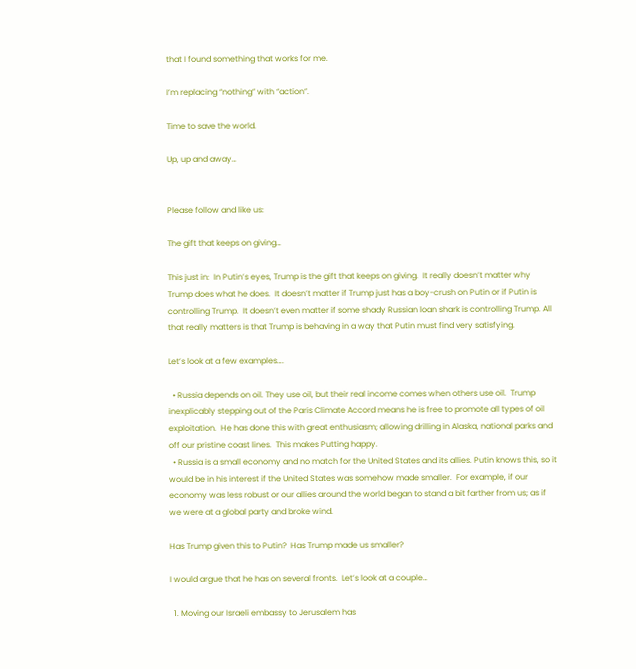that I found something that works for me.

I’m replacing “nothing” with “action”.

Time to save the world.

Up, up and away…


Please follow and like us:

The gift that keeps on giving…

This just in:  In Putin’s eyes, Trump is the gift that keeps on giving.  It really doesn’t matter why Trump does what he does.  It doesn’t matter if Trump just has a boy-crush on Putin or if Putin is controlling Trump.  It doesn’t even matter if some shady Russian loan shark is controlling Trump. All that really matters is that Trump is behaving in a way that Putin must find very satisfying.

Let’s look at a few examples….

  • Russia depends on oil. They use oil, but their real income comes when others use oil.  Trump inexplicably stepping out of the Paris Climate Accord means he is free to promote all types of oil exploitation.  He has done this with great enthusiasm; allowing drilling in Alaska, national parks and off our pristine coast lines.  This makes Putting happy.
  • Russia is a small economy and no match for the United States and its allies. Putin knows this, so it would be in his interest if the United States was somehow made smaller.  For example, if our economy was less robust or our allies around the world began to stand a bit farther from us; as if we were at a global party and broke wind.

Has Trump given this to Putin?  Has Trump made us smaller?

I would argue that he has on several fronts.  Let’s look at a couple…

  1. Moving our Israeli embassy to Jerusalem has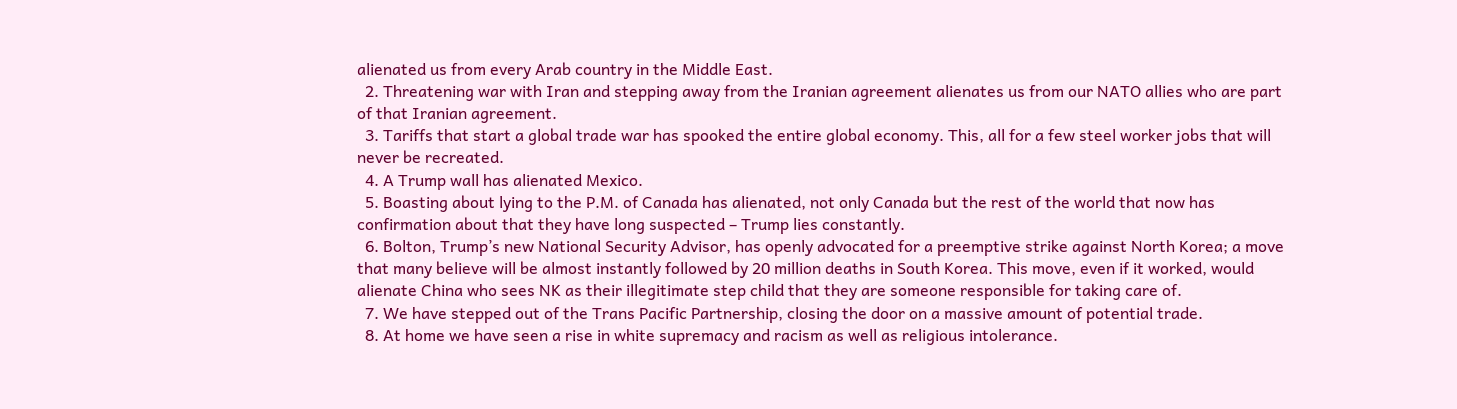alienated us from every Arab country in the Middle East.
  2. Threatening war with Iran and stepping away from the Iranian agreement alienates us from our NATO allies who are part of that Iranian agreement.
  3. Tariffs that start a global trade war has spooked the entire global economy. This, all for a few steel worker jobs that will never be recreated.
  4. A Trump wall has alienated Mexico.
  5. Boasting about lying to the P.M. of Canada has alienated, not only Canada but the rest of the world that now has confirmation about that they have long suspected – Trump lies constantly.
  6. Bolton, Trump’s new National Security Advisor, has openly advocated for a preemptive strike against North Korea; a move that many believe will be almost instantly followed by 20 million deaths in South Korea. This move, even if it worked, would alienate China who sees NK as their illegitimate step child that they are someone responsible for taking care of.
  7. We have stepped out of the Trans Pacific Partnership, closing the door on a massive amount of potential trade.
  8. At home we have seen a rise in white supremacy and racism as well as religious intolerance.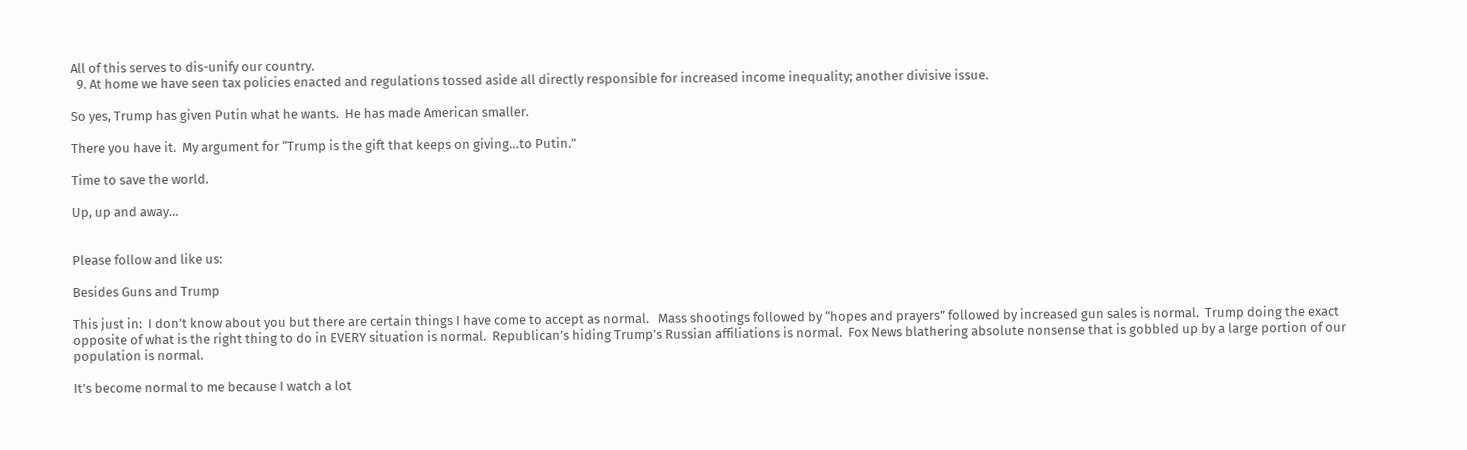All of this serves to dis-unify our country.
  9. At home we have seen tax policies enacted and regulations tossed aside all directly responsible for increased income inequality; another divisive issue.

So yes, Trump has given Putin what he wants.  He has made American smaller.

There you have it.  My argument for “Trump is the gift that keeps on giving…to Putin.”

Time to save the world.

Up, up and away…


Please follow and like us:

Besides Guns and Trump

This just in:  I don’t know about you but there are certain things I have come to accept as normal.   Mass shootings followed by “hopes and prayers” followed by increased gun sales is normal.  Trump doing the exact opposite of what is the right thing to do in EVERY situation is normal.  Republican’s hiding Trump’s Russian affiliations is normal.  Fox News blathering absolute nonsense that is gobbled up by a large portion of our population is normal.

It’s become normal to me because I watch a lot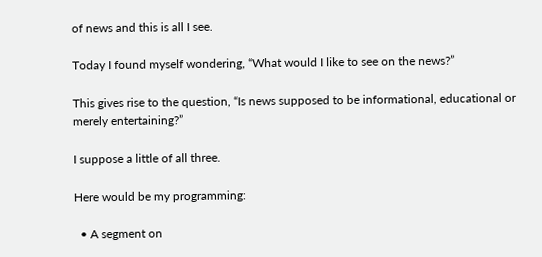of news and this is all I see.

Today I found myself wondering, “What would I like to see on the news?”

This gives rise to the question, “Is news supposed to be informational, educational or merely entertaining?”

I suppose a little of all three.

Here would be my programming:

  • A segment on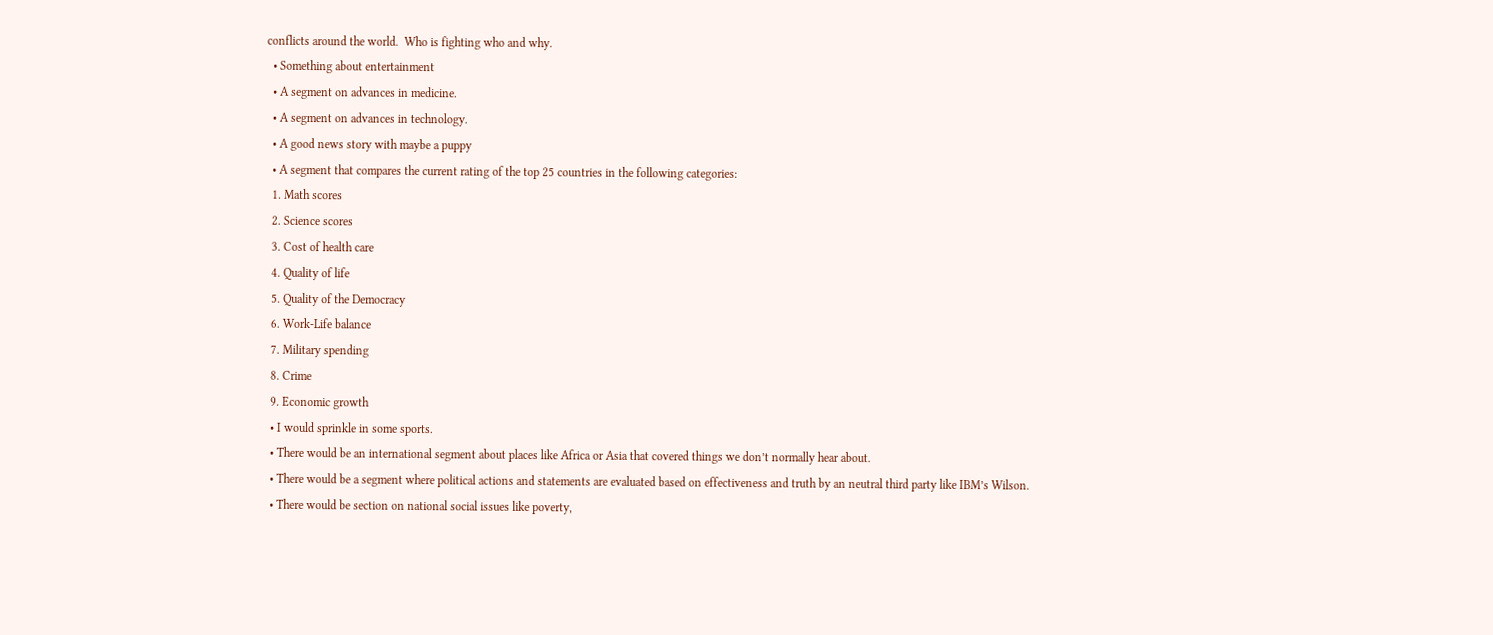conflicts around the world.  Who is fighting who and why.
  • Something about entertainment
  • A segment on advances in medicine.
  • A segment on advances in technology.
  • A good news story with maybe a puppy
  • A segment that compares the current rating of the top 25 countries in the following categories:
  1. Math scores
  2. Science scores
  3. Cost of health care
  4. Quality of life
  5. Quality of the Democracy
  6. Work-Life balance
  7. Military spending
  8. Crime
  9. Economic growth
  • I would sprinkle in some sports.
  • There would be an international segment about places like Africa or Asia that covered things we don’t normally hear about.
  • There would be a segment where political actions and statements are evaluated based on effectiveness and truth by an neutral third party like IBM’s Wilson.
  • There would be section on national social issues like poverty,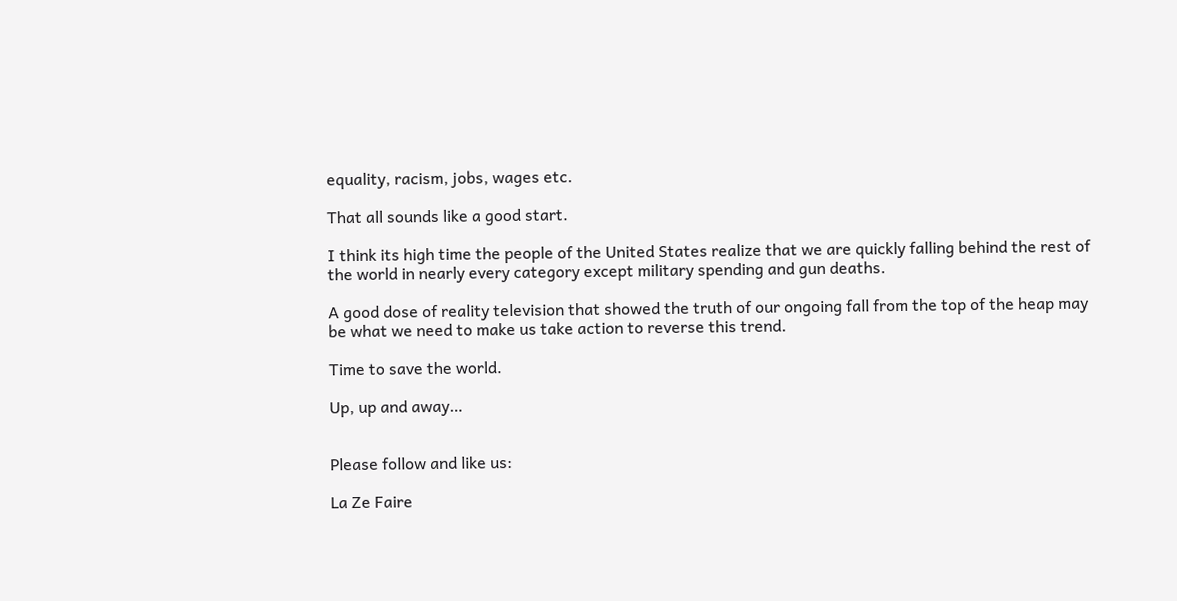equality, racism, jobs, wages etc.

That all sounds like a good start.

I think its high time the people of the United States realize that we are quickly falling behind the rest of the world in nearly every category except military spending and gun deaths.

A good dose of reality television that showed the truth of our ongoing fall from the top of the heap may be what we need to make us take action to reverse this trend.

Time to save the world.

Up, up and away…


Please follow and like us:

La Ze Faire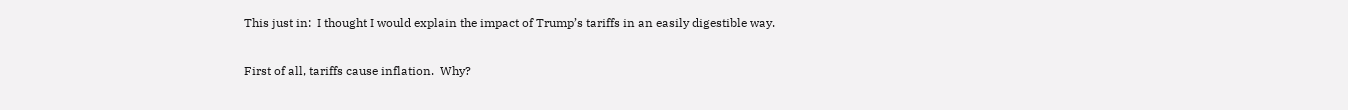This just in:  I thought I would explain the impact of Trump’s tariffs in an easily digestible way.

First of all, tariffs cause inflation.  Why?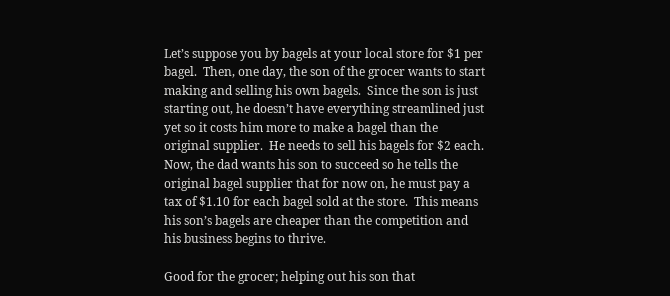Let’s suppose you by bagels at your local store for $1 per bagel.  Then, one day, the son of the grocer wants to start making and selling his own bagels.  Since the son is just starting out, he doesn’t have everything streamlined just yet so it costs him more to make a bagel than the original supplier.  He needs to sell his bagels for $2 each.  Now, the dad wants his son to succeed so he tells the original bagel supplier that for now on, he must pay a tax of $1.10 for each bagel sold at the store.  This means his son’s bagels are cheaper than the competition and his business begins to thrive.

Good for the grocer; helping out his son that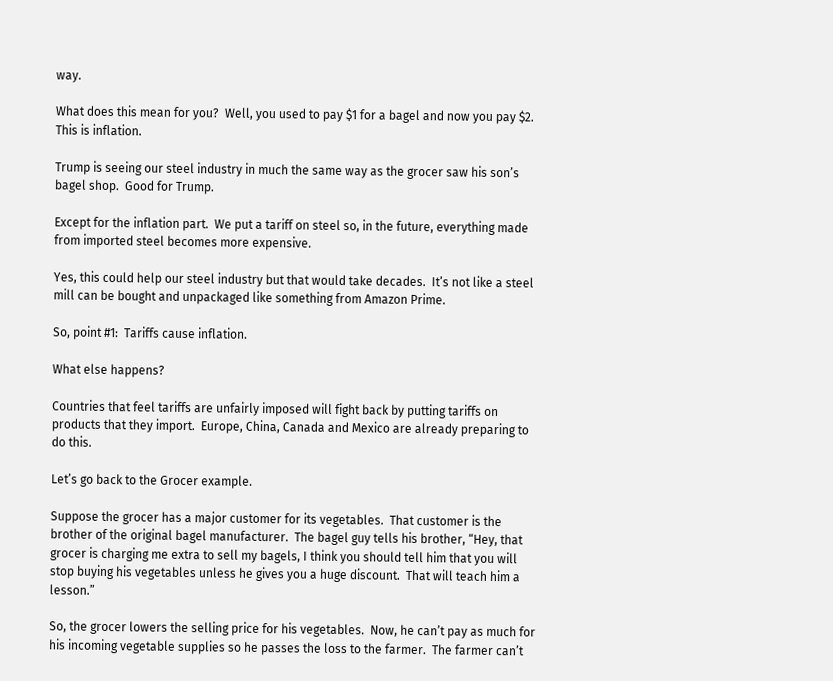way.

What does this mean for you?  Well, you used to pay $1 for a bagel and now you pay $2.  This is inflation.

Trump is seeing our steel industry in much the same way as the grocer saw his son’s bagel shop.  Good for Trump.

Except for the inflation part.  We put a tariff on steel so, in the future, everything made from imported steel becomes more expensive.

Yes, this could help our steel industry but that would take decades.  It’s not like a steel mill can be bought and unpackaged like something from Amazon Prime.

So, point #1:  Tariffs cause inflation.

What else happens?

Countries that feel tariffs are unfairly imposed will fight back by putting tariffs on products that they import.  Europe, China, Canada and Mexico are already preparing to do this.

Let’s go back to the Grocer example.

Suppose the grocer has a major customer for its vegetables.  That customer is the brother of the original bagel manufacturer.  The bagel guy tells his brother, “Hey, that grocer is charging me extra to sell my bagels, I think you should tell him that you will stop buying his vegetables unless he gives you a huge discount.  That will teach him a lesson.”

So, the grocer lowers the selling price for his vegetables.  Now, he can’t pay as much for his incoming vegetable supplies so he passes the loss to the farmer.  The farmer can’t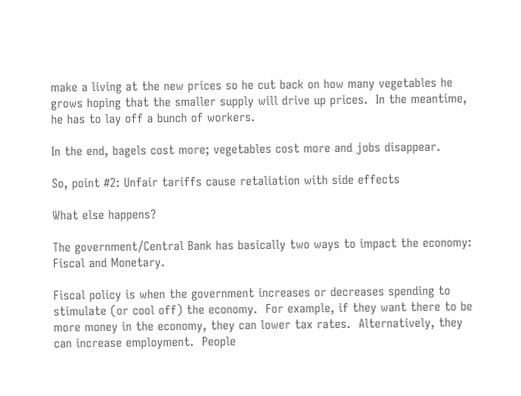make a living at the new prices so he cut back on how many vegetables he grows hoping that the smaller supply will drive up prices.  In the meantime, he has to lay off a bunch of workers.

In the end, bagels cost more; vegetables cost more and jobs disappear.

So, point #2: Unfair tariffs cause retaliation with side effects

What else happens?

The government/Central Bank has basically two ways to impact the economy: Fiscal and Monetary.

Fiscal policy is when the government increases or decreases spending to stimulate (or cool off) the economy.  For example, if they want there to be more money in the economy, they can lower tax rates.  Alternatively, they can increase employment.  People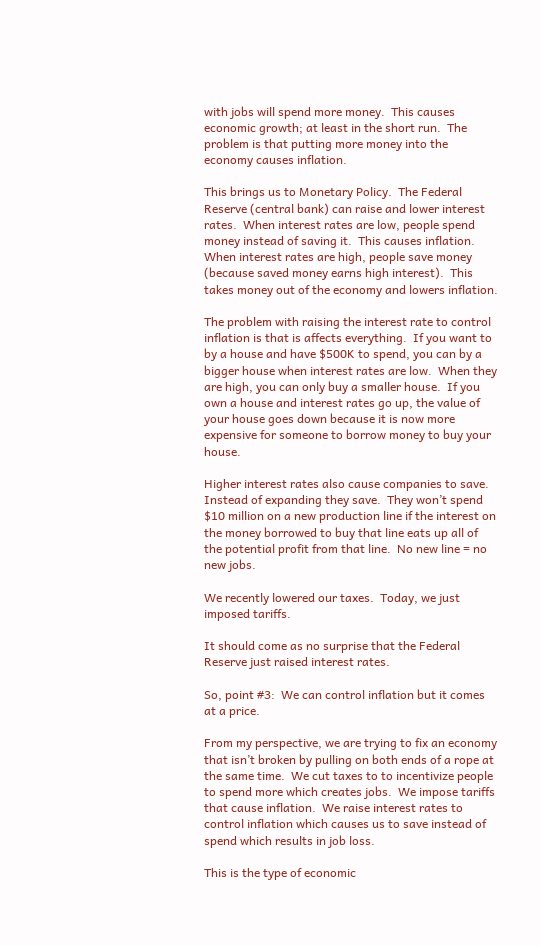with jobs will spend more money.  This causes economic growth; at least in the short run.  The problem is that putting more money into the economy causes inflation.

This brings us to Monetary Policy.  The Federal Reserve (central bank) can raise and lower interest rates.  When interest rates are low, people spend money instead of saving it.  This causes inflation.  When interest rates are high, people save money (because saved money earns high interest).  This takes money out of the economy and lowers inflation.

The problem with raising the interest rate to control inflation is that is affects everything.  If you want to by a house and have $500K to spend, you can by a bigger house when interest rates are low.  When they are high, you can only buy a smaller house.  If you own a house and interest rates go up, the value of your house goes down because it is now more expensive for someone to borrow money to buy your house.

Higher interest rates also cause companies to save.  Instead of expanding they save.  They won’t spend $10 million on a new production line if the interest on the money borrowed to buy that line eats up all of the potential profit from that line.  No new line = no new jobs.

We recently lowered our taxes.  Today, we just imposed tariffs.

It should come as no surprise that the Federal Reserve just raised interest rates.

So, point #3:  We can control inflation but it comes at a price.

From my perspective, we are trying to fix an economy that isn’t broken by pulling on both ends of a rope at the same time.  We cut taxes to to incentivize people to spend more which creates jobs.  We impose tariffs that cause inflation.  We raise interest rates to  control inflation which causes us to save instead of spend which results in job loss.

This is the type of economic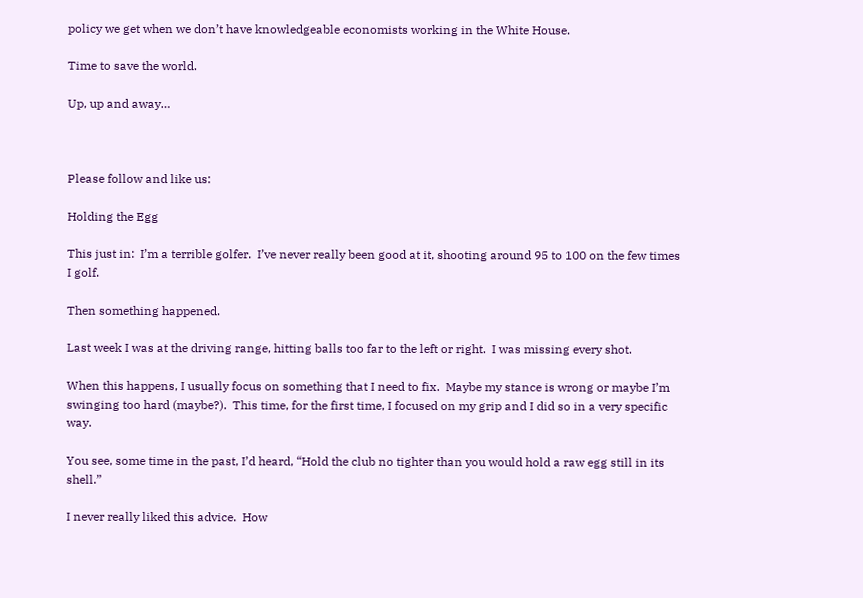policy we get when we don’t have knowledgeable economists working in the White House.

Time to save the world.

Up, up and away…



Please follow and like us:

Holding the Egg

This just in:  I’m a terrible golfer.  I’ve never really been good at it, shooting around 95 to 100 on the few times I golf.

Then something happened.

Last week I was at the driving range, hitting balls too far to the left or right.  I was missing every shot.

When this happens, I usually focus on something that I need to fix.  Maybe my stance is wrong or maybe I’m swinging too hard (maybe?).  This time, for the first time, I focused on my grip and I did so in a very specific way.

You see, some time in the past, I’d heard, “Hold the club no tighter than you would hold a raw egg still in its shell.”

I never really liked this advice.  How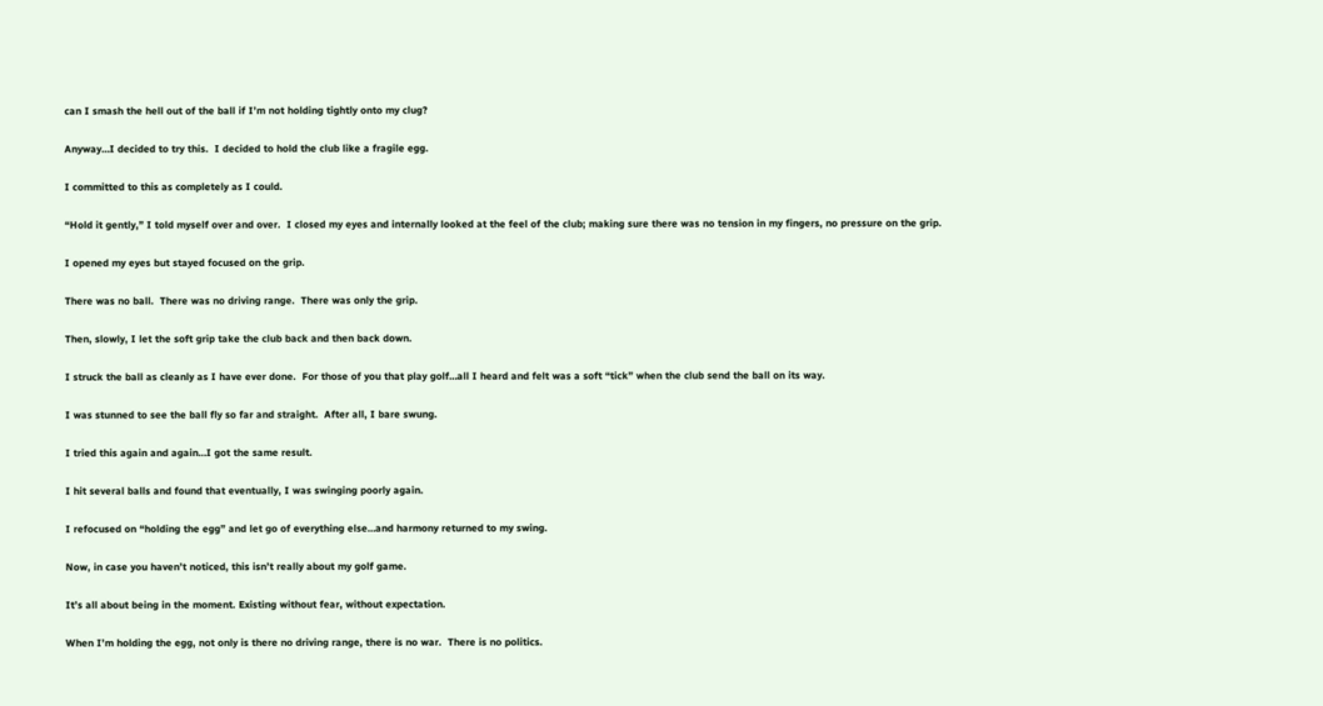can I smash the hell out of the ball if I’m not holding tightly onto my clug?

Anyway…I decided to try this.  I decided to hold the club like a fragile egg.

I committed to this as completely as I could.

“Hold it gently,” I told myself over and over.  I closed my eyes and internally looked at the feel of the club; making sure there was no tension in my fingers, no pressure on the grip.

I opened my eyes but stayed focused on the grip.

There was no ball.  There was no driving range.  There was only the grip.

Then, slowly, I let the soft grip take the club back and then back down.

I struck the ball as cleanly as I have ever done.  For those of you that play golf…all I heard and felt was a soft “tick” when the club send the ball on its way.

I was stunned to see the ball fly so far and straight.  After all, I bare swung.

I tried this again and again…I got the same result.

I hit several balls and found that eventually, I was swinging poorly again.

I refocused on “holding the egg” and let go of everything else…and harmony returned to my swing.

Now, in case you haven’t noticed, this isn’t really about my golf game.

It’s all about being in the moment. Existing without fear, without expectation.

When I’m holding the egg, not only is there no driving range, there is no war.  There is no politics.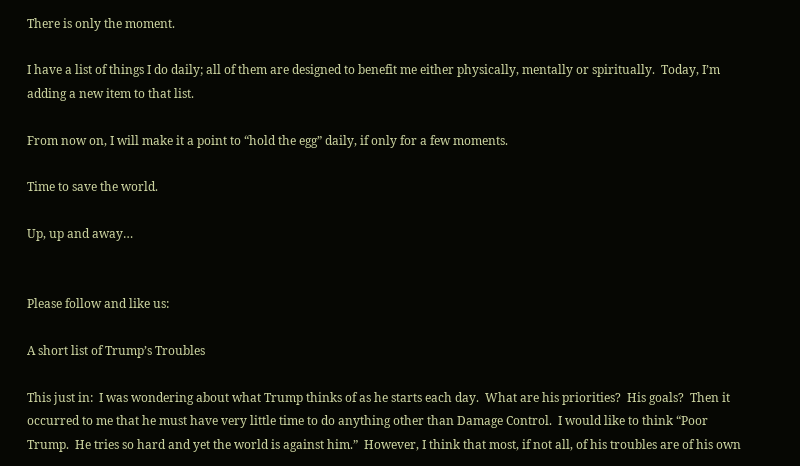There is only the moment.

I have a list of things I do daily; all of them are designed to benefit me either physically, mentally or spiritually.  Today, I’m adding a new item to that list.

From now on, I will make it a point to “hold the egg” daily, if only for a few moments.

Time to save the world.

Up, up and away…


Please follow and like us:

A short list of Trump’s Troubles

This just in:  I was wondering about what Trump thinks of as he starts each day.  What are his priorities?  His goals?  Then it occurred to me that he must have very little time to do anything other than Damage Control.  I would like to think “Poor Trump.  He tries so hard and yet the world is against him.”  However, I think that most, if not all, of his troubles are of his own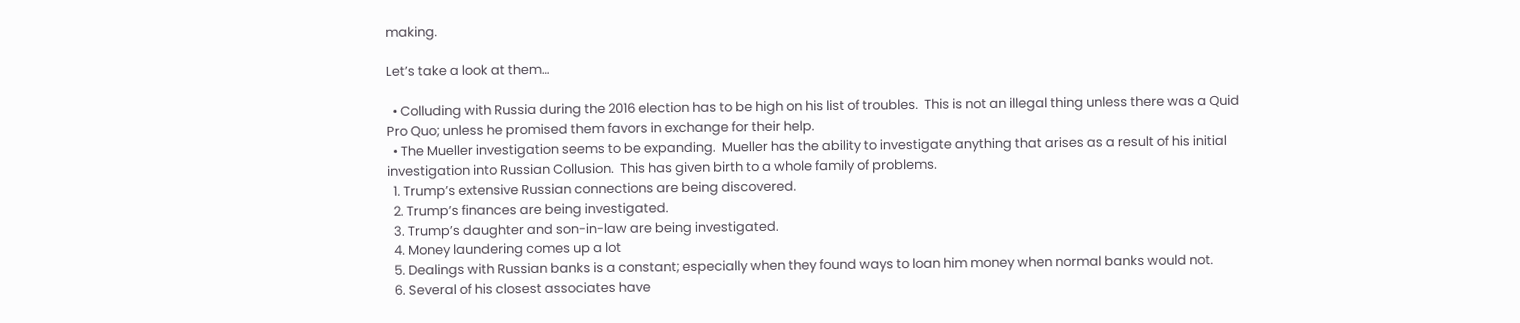making.

Let’s take a look at them…

  • Colluding with Russia during the 2016 election has to be high on his list of troubles.  This is not an illegal thing unless there was a Quid Pro Quo; unless he promised them favors in exchange for their help.
  • The Mueller investigation seems to be expanding.  Mueller has the ability to investigate anything that arises as a result of his initial investigation into Russian Collusion.  This has given birth to a whole family of problems.
  1. Trump’s extensive Russian connections are being discovered.
  2. Trump’s finances are being investigated.
  3. Trump’s daughter and son-in-law are being investigated.
  4. Money laundering comes up a lot
  5. Dealings with Russian banks is a constant; especially when they found ways to loan him money when normal banks would not.
  6. Several of his closest associates have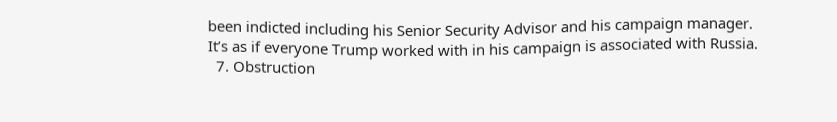been indicted including his Senior Security Advisor and his campaign manager.  It’s as if everyone Trump worked with in his campaign is associated with Russia.
  7. Obstruction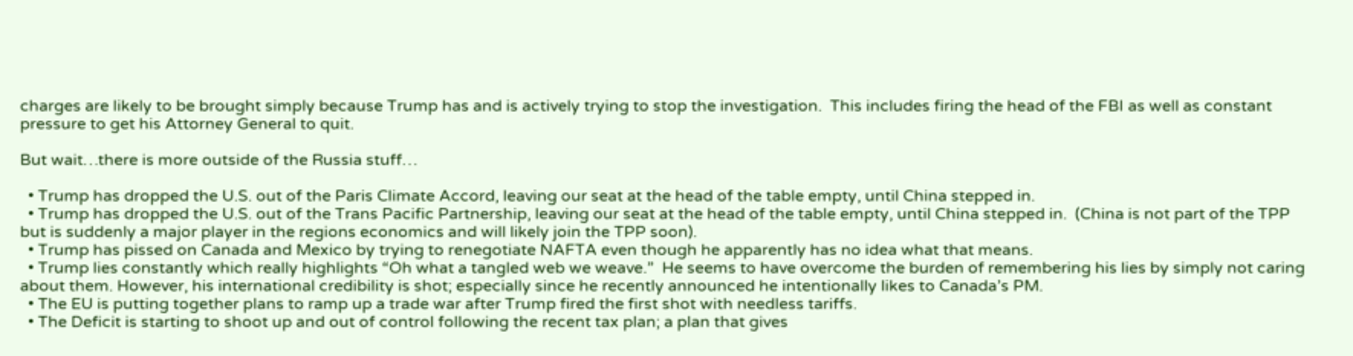charges are likely to be brought simply because Trump has and is actively trying to stop the investigation.  This includes firing the head of the FBI as well as constant pressure to get his Attorney General to quit.

But wait…there is more outside of the Russia stuff…

  • Trump has dropped the U.S. out of the Paris Climate Accord, leaving our seat at the head of the table empty, until China stepped in.
  • Trump has dropped the U.S. out of the Trans Pacific Partnership, leaving our seat at the head of the table empty, until China stepped in.  (China is not part of the TPP but is suddenly a major player in the regions economics and will likely join the TPP soon).
  • Trump has pissed on Canada and Mexico by trying to renegotiate NAFTA even though he apparently has no idea what that means.
  • Trump lies constantly which really highlights “Oh what a tangled web we weave.”  He seems to have overcome the burden of remembering his lies by simply not caring about them. However, his international credibility is shot; especially since he recently announced he intentionally likes to Canada’s PM.
  • The EU is putting together plans to ramp up a trade war after Trump fired the first shot with needless tariffs.
  • The Deficit is starting to shoot up and out of control following the recent tax plan; a plan that gives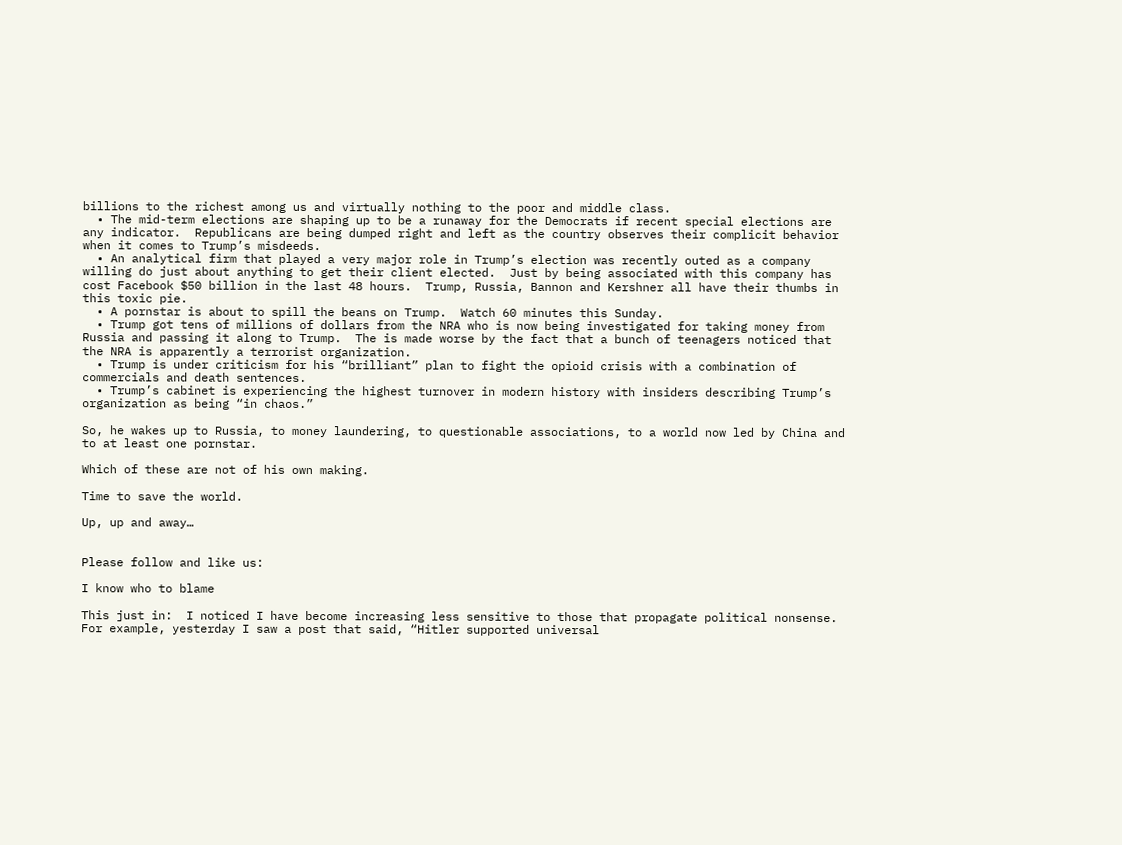billions to the richest among us and virtually nothing to the poor and middle class.
  • The mid-term elections are shaping up to be a runaway for the Democrats if recent special elections are any indicator.  Republicans are being dumped right and left as the country observes their complicit behavior when it comes to Trump’s misdeeds.
  • An analytical firm that played a very major role in Trump’s election was recently outed as a company willing do just about anything to get their client elected.  Just by being associated with this company has cost Facebook $50 billion in the last 48 hours.  Trump, Russia, Bannon and Kershner all have their thumbs in this toxic pie.
  • A pornstar is about to spill the beans on Trump.  Watch 60 minutes this Sunday.
  • Trump got tens of millions of dollars from the NRA who is now being investigated for taking money from Russia and passing it along to Trump.  The is made worse by the fact that a bunch of teenagers noticed that the NRA is apparently a terrorist organization.
  • Trump is under criticism for his “brilliant” plan to fight the opioid crisis with a combination of commercials and death sentences.
  • Trump’s cabinet is experiencing the highest turnover in modern history with insiders describing Trump’s organization as being “in chaos.”

So, he wakes up to Russia, to money laundering, to questionable associations, to a world now led by China and to at least one pornstar.

Which of these are not of his own making.

Time to save the world.

Up, up and away…


Please follow and like us:

I know who to blame

This just in:  I noticed I have become increasing less sensitive to those that propagate political nonsense.  For example, yesterday I saw a post that said, “Hitler supported universal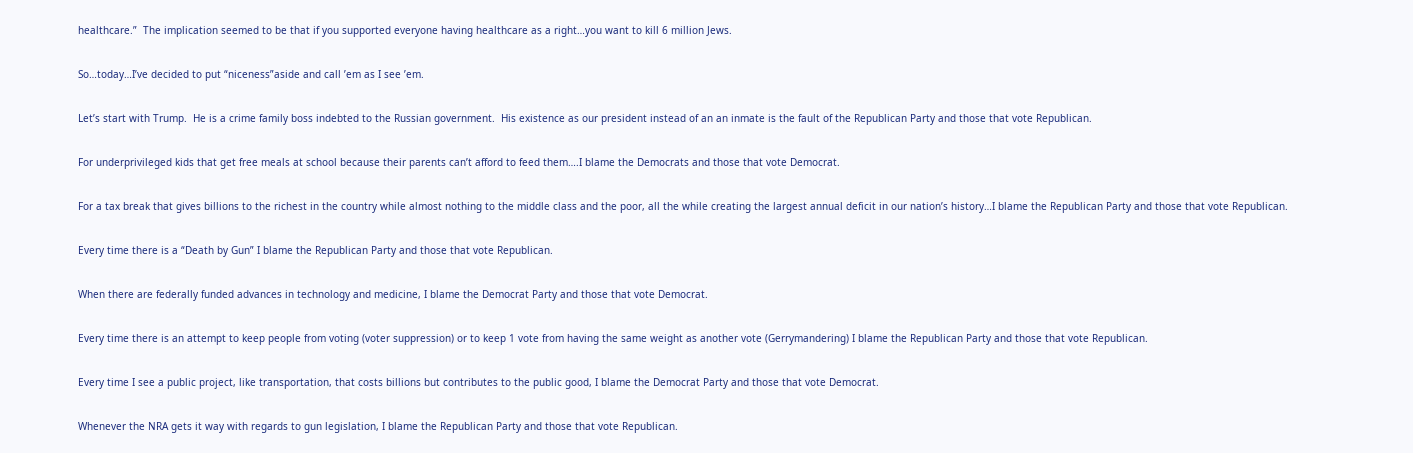healthcare.”  The implication seemed to be that if you supported everyone having healthcare as a right…you want to kill 6 million Jews.

So…today…I’ve decided to put “niceness”aside and call ’em as I see ’em.

Let’s start with Trump.  He is a crime family boss indebted to the Russian government.  His existence as our president instead of an an inmate is the fault of the Republican Party and those that vote Republican.

For underprivileged kids that get free meals at school because their parents can’t afford to feed them….I blame the Democrats and those that vote Democrat.

For a tax break that gives billions to the richest in the country while almost nothing to the middle class and the poor, all the while creating the largest annual deficit in our nation’s history…I blame the Republican Party and those that vote Republican.

Every time there is a “Death by Gun” I blame the Republican Party and those that vote Republican.

When there are federally funded advances in technology and medicine, I blame the Democrat Party and those that vote Democrat.

Every time there is an attempt to keep people from voting (voter suppression) or to keep 1 vote from having the same weight as another vote (Gerrymandering) I blame the Republican Party and those that vote Republican.

Every time I see a public project, like transportation, that costs billions but contributes to the public good, I blame the Democrat Party and those that vote Democrat.

Whenever the NRA gets it way with regards to gun legislation, I blame the Republican Party and those that vote Republican.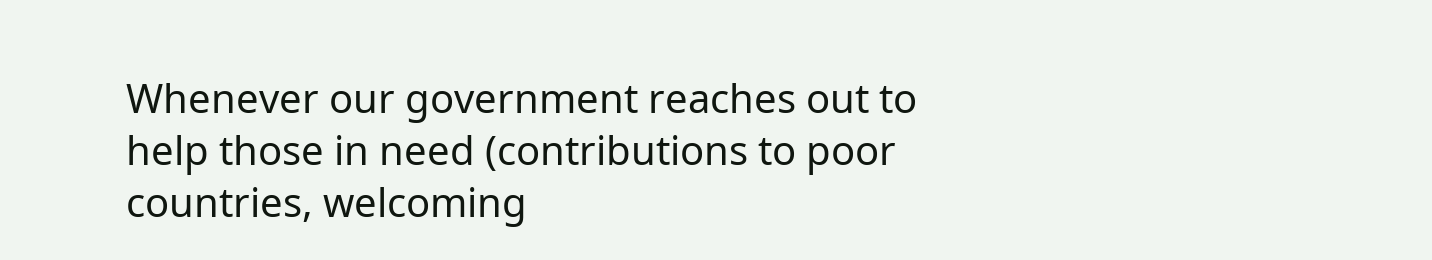Whenever our government reaches out to help those in need (contributions to poor countries, welcoming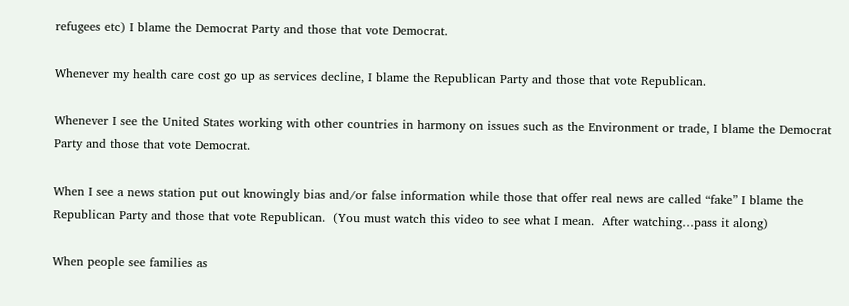refugees etc) I blame the Democrat Party and those that vote Democrat.

Whenever my health care cost go up as services decline, I blame the Republican Party and those that vote Republican.

Whenever I see the United States working with other countries in harmony on issues such as the Environment or trade, I blame the Democrat Party and those that vote Democrat.

When I see a news station put out knowingly bias and/or false information while those that offer real news are called “fake” I blame the Republican Party and those that vote Republican.  (You must watch this video to see what I mean.  After watching…pass it along)

When people see families as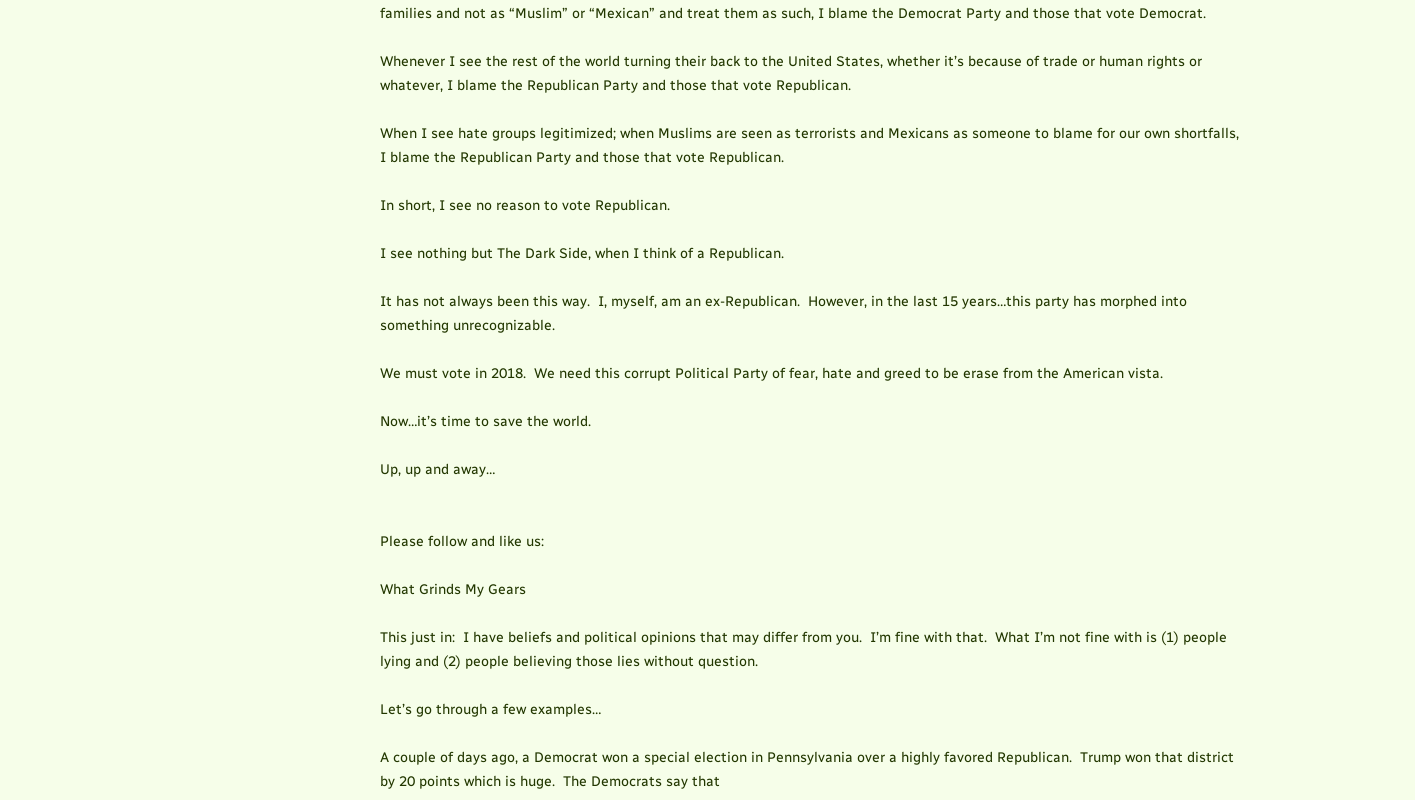families and not as “Muslim” or “Mexican” and treat them as such, I blame the Democrat Party and those that vote Democrat.

Whenever I see the rest of the world turning their back to the United States, whether it’s because of trade or human rights or whatever, I blame the Republican Party and those that vote Republican.

When I see hate groups legitimized; when Muslims are seen as terrorists and Mexicans as someone to blame for our own shortfalls, I blame the Republican Party and those that vote Republican.

In short, I see no reason to vote Republican.

I see nothing but The Dark Side, when I think of a Republican.

It has not always been this way.  I, myself, am an ex-Republican.  However, in the last 15 years…this party has morphed into something unrecognizable.

We must vote in 2018.  We need this corrupt Political Party of fear, hate and greed to be erase from the American vista.

Now…it’s time to save the world.

Up, up and away…


Please follow and like us:

What Grinds My Gears

This just in:  I have beliefs and political opinions that may differ from you.  I’m fine with that.  What I’m not fine with is (1) people lying and (2) people believing those lies without question.

Let’s go through a few examples…

A couple of days ago, a Democrat won a special election in Pennsylvania over a highly favored Republican.  Trump won that district by 20 points which is huge.  The Democrats say that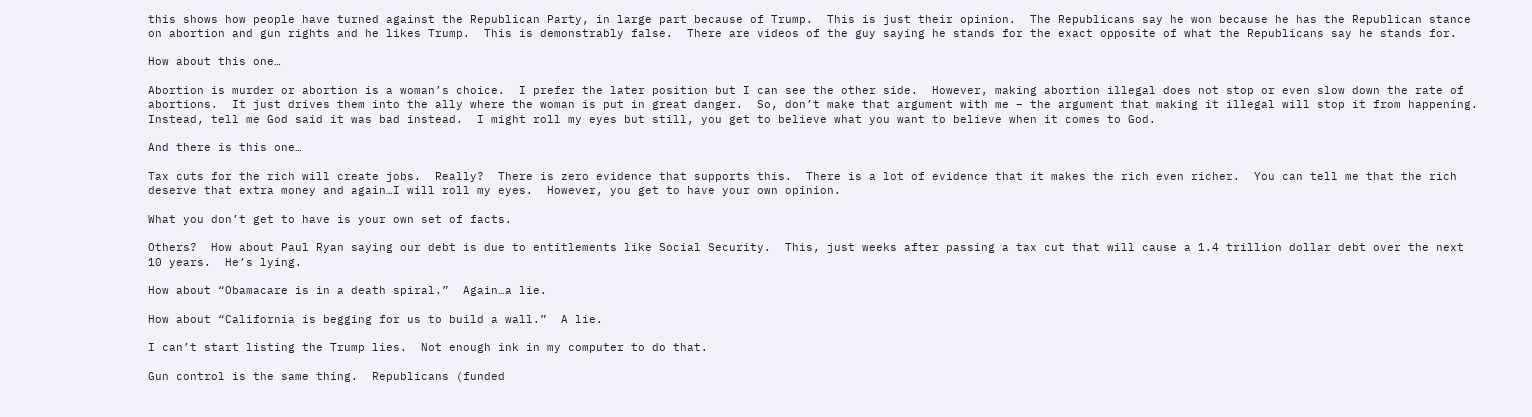this shows how people have turned against the Republican Party, in large part because of Trump.  This is just their opinion.  The Republicans say he won because he has the Republican stance on abortion and gun rights and he likes Trump.  This is demonstrably false.  There are videos of the guy saying he stands for the exact opposite of what the Republicans say he stands for.

How about this one…

Abortion is murder or abortion is a woman’s choice.  I prefer the later position but I can see the other side.  However, making abortion illegal does not stop or even slow down the rate of abortions.  It just drives them into the ally where the woman is put in great danger.  So, don’t make that argument with me – the argument that making it illegal will stop it from happening.  Instead, tell me God said it was bad instead.  I might roll my eyes but still, you get to believe what you want to believe when it comes to God.

And there is this one…

Tax cuts for the rich will create jobs.  Really?  There is zero evidence that supports this.  There is a lot of evidence that it makes the rich even richer.  You can tell me that the rich deserve that extra money and again…I will roll my eyes.  However, you get to have your own opinion.

What you don’t get to have is your own set of facts.

Others?  How about Paul Ryan saying our debt is due to entitlements like Social Security.  This, just weeks after passing a tax cut that will cause a 1.4 trillion dollar debt over the next 10 years.  He’s lying.

How about “Obamacare is in a death spiral.”  Again…a lie.

How about “California is begging for us to build a wall.”  A lie.

I can’t start listing the Trump lies.  Not enough ink in my computer to do that.

Gun control is the same thing.  Republicans (funded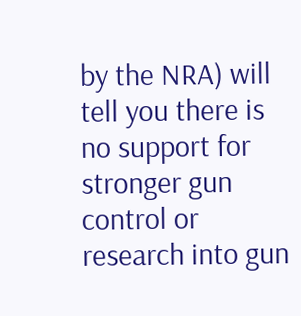by the NRA) will tell you there is no support for stronger gun control or research into gun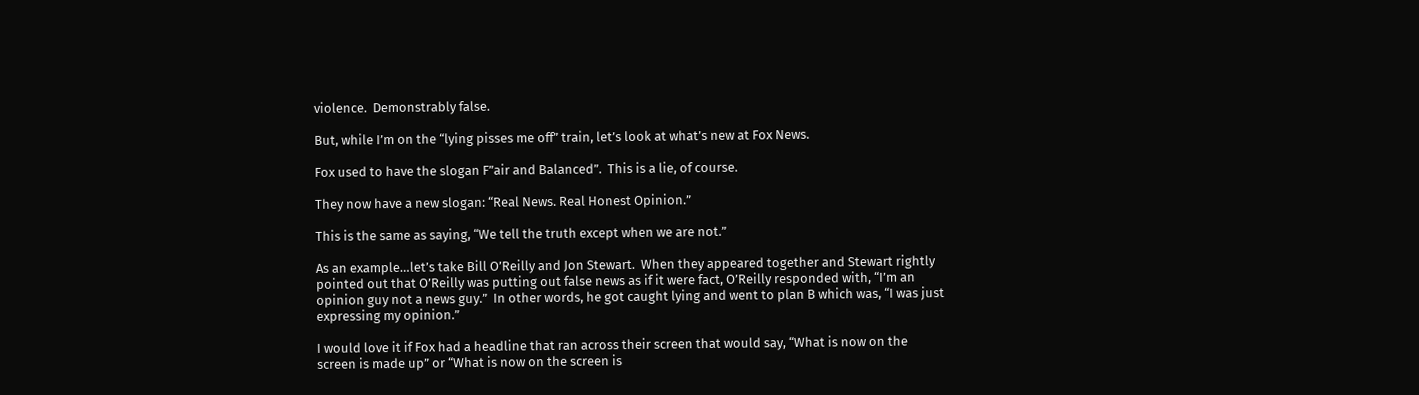violence.  Demonstrably false.

But, while I’m on the “lying pisses me off” train, let’s look at what’s new at Fox News.

Fox used to have the slogan F”air and Balanced”.  This is a lie, of course.

They now have a new slogan: “Real News. Real Honest Opinion.”

This is the same as saying, “We tell the truth except when we are not.”

As an example…let’s take Bill O’Reilly and Jon Stewart.  When they appeared together and Stewart rightly pointed out that O’Reilly was putting out false news as if it were fact, O’Reilly responded with, “I’m an opinion guy not a news guy.”  In other words, he got caught lying and went to plan B which was, “I was just expressing my opinion.”

I would love it if Fox had a headline that ran across their screen that would say, “What is now on the screen is made up” or “What is now on the screen is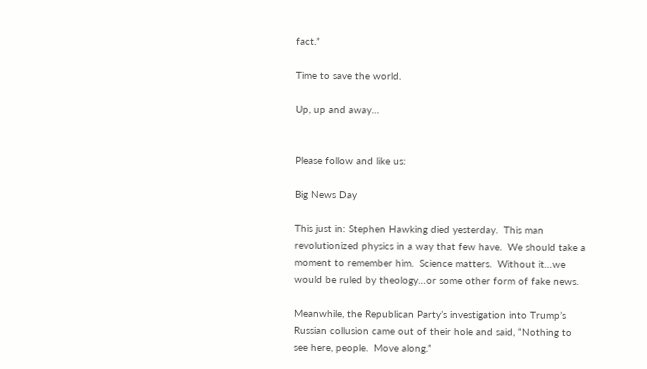fact.”

Time to save the world.

Up, up and away…


Please follow and like us:

Big News Day

This just in: Stephen Hawking died yesterday.  This man revolutionized physics in a way that few have.  We should take a moment to remember him.  Science matters.  Without it…we would be ruled by theology…or some other form of fake news.

Meanwhile, the Republican Party’s investigation into Trump’s Russian collusion came out of their hole and said, “Nothing to see here, people.  Move along.”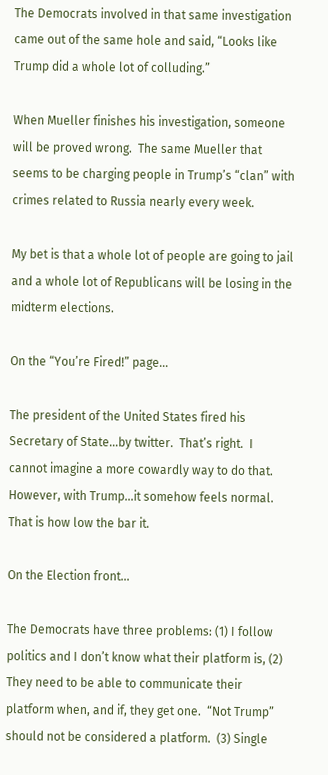The Democrats involved in that same investigation came out of the same hole and said, “Looks like Trump did a whole lot of colluding.”

When Mueller finishes his investigation, someone will be proved wrong.  The same Mueller that seems to be charging people in Trump’s “clan” with crimes related to Russia nearly every week.

My bet is that a whole lot of people are going to jail and a whole lot of Republicans will be losing in the midterm elections.

On the “You’re Fired!” page…

The president of the United States fired his Secretary of State…by twitter.  That’s right.  I cannot imagine a more cowardly way to do that.  However, with Trump…it somehow feels normal.  That is how low the bar it.

On the Election front…

The Democrats have three problems: (1) I follow politics and I don’t know what their platform is, (2) They need to be able to communicate their platform when, and if, they get one.  “Not Trump” should not be considered a platform.  (3) Single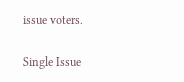issue voters.

Single Issue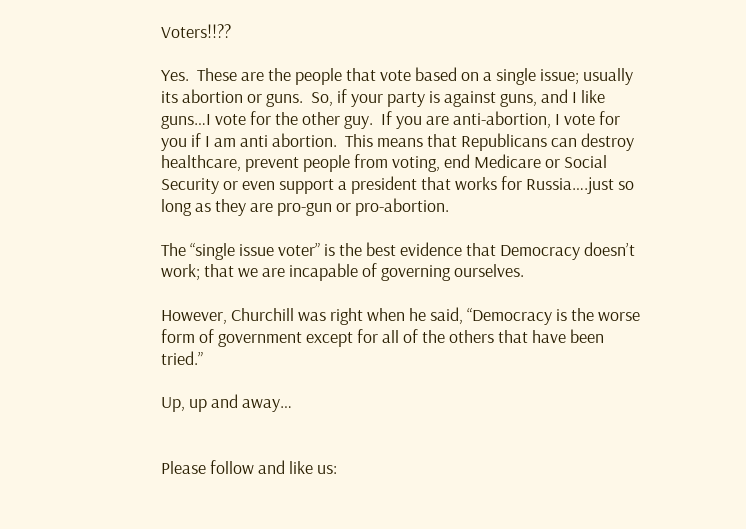Voters!!??

Yes.  These are the people that vote based on a single issue; usually its abortion or guns.  So, if your party is against guns, and I like guns…I vote for the other guy.  If you are anti-abortion, I vote for you if I am anti abortion.  This means that Republicans can destroy healthcare, prevent people from voting, end Medicare or Social Security or even support a president that works for Russia….just so long as they are pro-gun or pro-abortion.

The “single issue voter” is the best evidence that Democracy doesn’t work; that we are incapable of governing ourselves.

However, Churchill was right when he said, “Democracy is the worse form of government except for all of the others that have been tried.”

Up, up and away…


Please follow and like us: